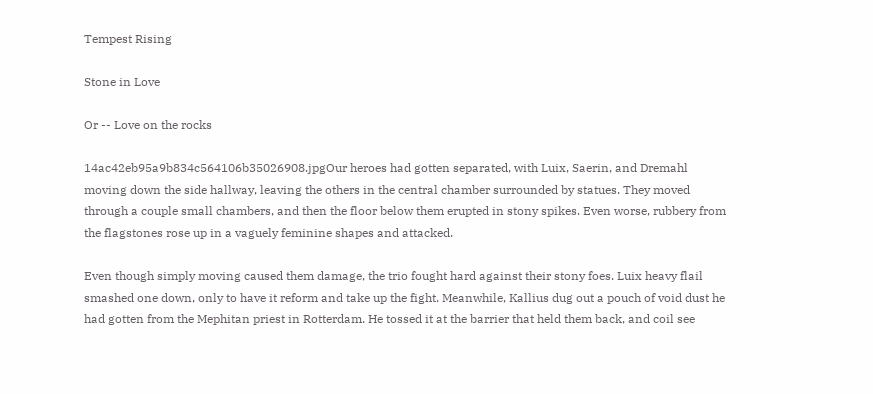Tempest Rising

Stone in Love

Or -- Love on the rocks

14ac42eb95a9b834c564106b35026908.jpgOur heroes had gotten separated, with Luix, Saerin, and Dremahl moving down the side hallway, leaving the others in the central chamber surrounded by statues. They moved through a couple small chambers, and then the floor below them erupted in stony spikes. Even worse, rubbery from the flagstones rose up in a vaguely feminine shapes and attacked.

Even though simply moving caused them damage, the trio fought hard against their stony foes. Luix heavy flail smashed one down, only to have it reform and take up the fight. Meanwhile, Kallius dug out a pouch of void dust he had gotten from the Mephitan priest in Rotterdam. He tossed it at the barrier that held them back, and coil see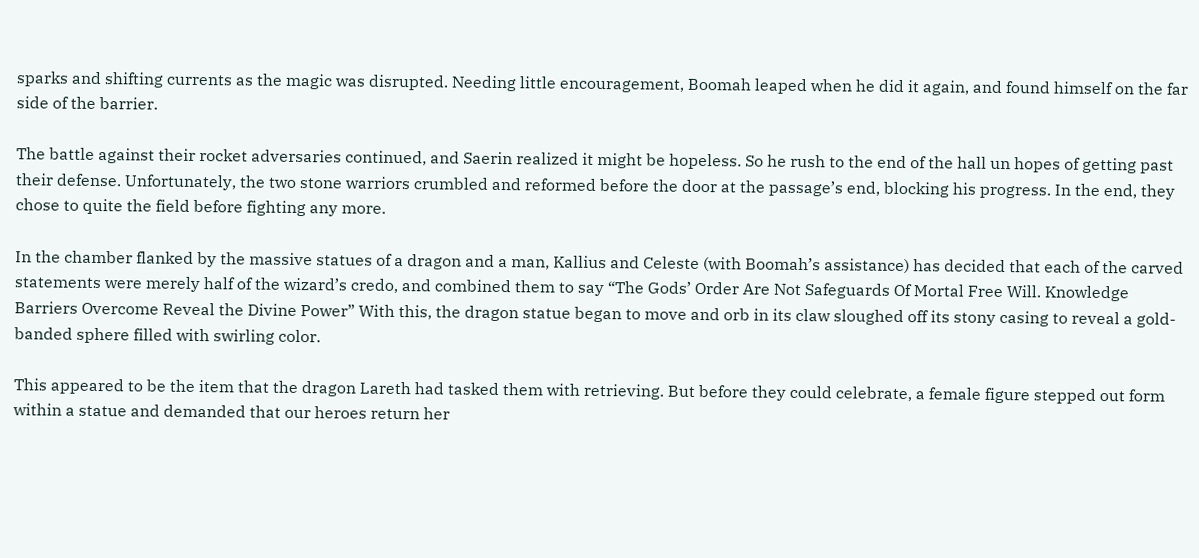sparks and shifting currents as the magic was disrupted. Needing little encouragement, Boomah leaped when he did it again, and found himself on the far side of the barrier.

The battle against their rocket adversaries continued, and Saerin realized it might be hopeless. So he rush to the end of the hall un hopes of getting past their defense. Unfortunately, the two stone warriors crumbled and reformed before the door at the passage’s end, blocking his progress. In the end, they chose to quite the field before fighting any more.

In the chamber flanked by the massive statues of a dragon and a man, Kallius and Celeste (with Boomah’s assistance) has decided that each of the carved statements were merely half of the wizard’s credo, and combined them to say “The Gods’ Order Are Not Safeguards Of Mortal Free Will. Knowledge Barriers Overcome Reveal the Divine Power” With this, the dragon statue began to move and orb in its claw sloughed off its stony casing to reveal a gold-banded sphere filled with swirling color.

This appeared to be the item that the dragon Lareth had tasked them with retrieving. But before they could celebrate, a female figure stepped out form within a statue and demanded that our heroes return her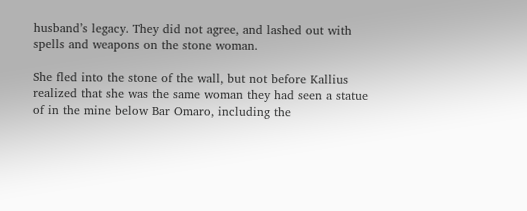husband’s legacy. They did not agree, and lashed out with spells and weapons on the stone woman.

She fled into the stone of the wall, but not before Kallius realized that she was the same woman they had seen a statue of in the mine below Bar Omaro, including the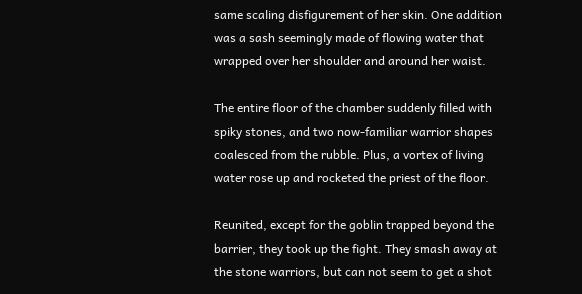same scaling disfigurement of her skin. One addition was a sash seemingly made of flowing water that wrapped over her shoulder and around her waist.

The entire floor of the chamber suddenly filled with spiky stones, and two now-familiar warrior shapes coalesced from the rubble. Plus, a vortex of living water rose up and rocketed the priest of the floor.

Reunited, except for the goblin trapped beyond the barrier, they took up the fight. They smash away at the stone warriors, but can not seem to get a shot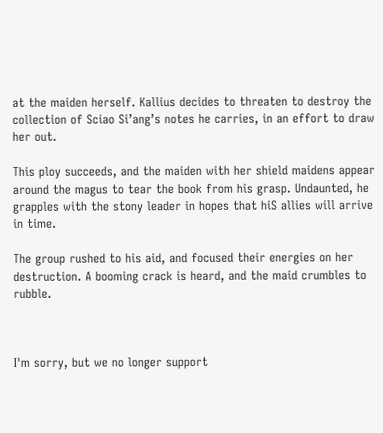at the maiden herself. Kallius decides to threaten to destroy the collection of Sciao Si’ang’s notes he carries, in an effort to draw her out.

This ploy succeeds, and the maiden with her shield maidens appear around the magus to tear the book from his grasp. Undaunted, he grapples with the stony leader in hopes that hiS allies will arrive in time.

The group rushed to his aid, and focused their energies on her destruction. A booming crack is heard, and the maid crumbles to rubble.



I'm sorry, but we no longer support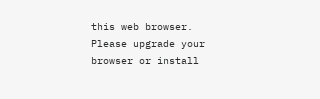this web browser. Please upgrade your browser or install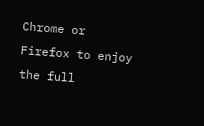Chrome or Firefox to enjoy the full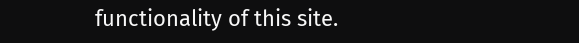functionality of this site.